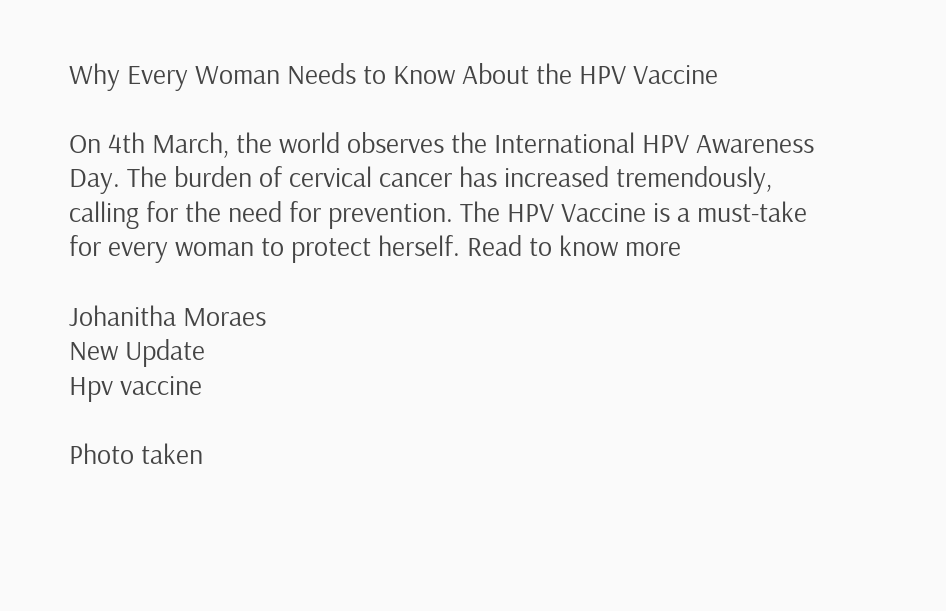Why Every Woman Needs to Know About the HPV Vaccine

On 4th March, the world observes the International HPV Awareness Day. The burden of cervical cancer has increased tremendously, calling for the need for prevention. The HPV Vaccine is a must-take for every woman to protect herself. Read to know more

Johanitha Moraes
New Update
Hpv vaccine

Photo taken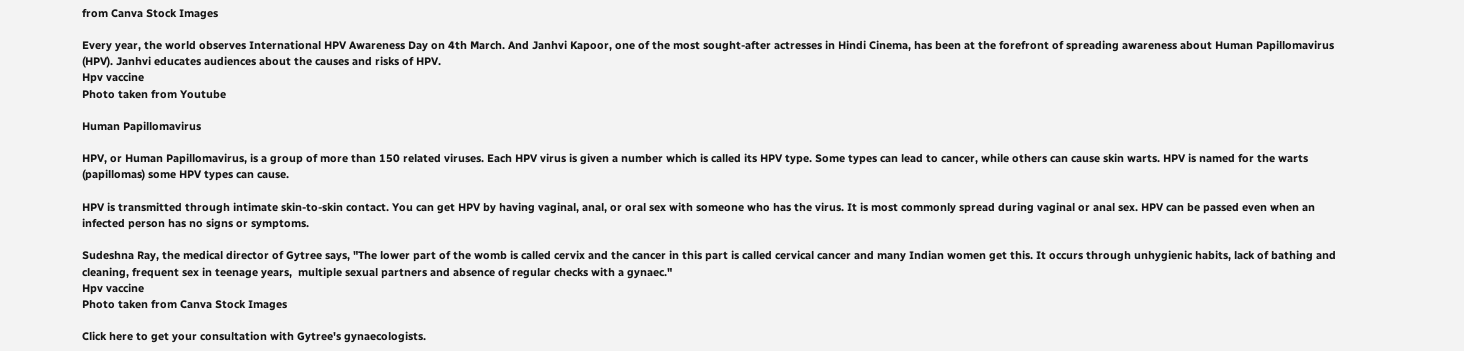from Canva Stock Images

Every year, the world observes International HPV Awareness Day on 4th March. And Janhvi Kapoor, one of the most sought-after actresses in Hindi Cinema, has been at the forefront of spreading awareness about Human Papillomavirus (HPV). Janhvi educates audiences about the causes and risks of HPV.
Hpv vaccine
Photo taken from Youtube

Human Papillomavirus

HPV, or Human Papillomavirus, is a group of more than 150 related viruses. Each HPV virus is given a number which is called its HPV type. Some types can lead to cancer, while others can cause skin warts. HPV is named for the warts (papillomas) some HPV types can cause.

HPV is transmitted through intimate skin-to-skin contact. You can get HPV by having vaginal, anal, or oral sex with someone who has the virus. It is most commonly spread during vaginal or anal sex. HPV can be passed even when an infected person has no signs or symptoms.

Sudeshna Ray, the medical director of Gytree says, "The lower part of the womb is called cervix and the cancer in this part is called cervical cancer and many Indian women get this. It occurs through unhygienic habits, lack of bathing and cleaning, frequent sex in teenage years,  multiple sexual partners and absence of regular checks with a gynaec."
Hpv vaccine
Photo taken from Canva Stock Images

Click here to get your consultation with Gytree's gynaecologists.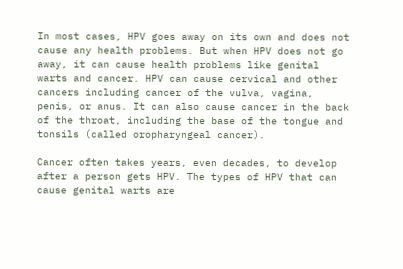In most cases, HPV goes away on its own and does not cause any health problems. But when HPV does not go away, it can cause health problems like genital warts and cancer. HPV can cause cervical and other cancers including cancer of the vulva, vagina, penis, or anus. It can also cause cancer in the back of the throat, including the base of the tongue and tonsils (called oropharyngeal cancer).

Cancer often takes years, even decades, to develop after a person gets HPV. The types of HPV that can cause genital warts are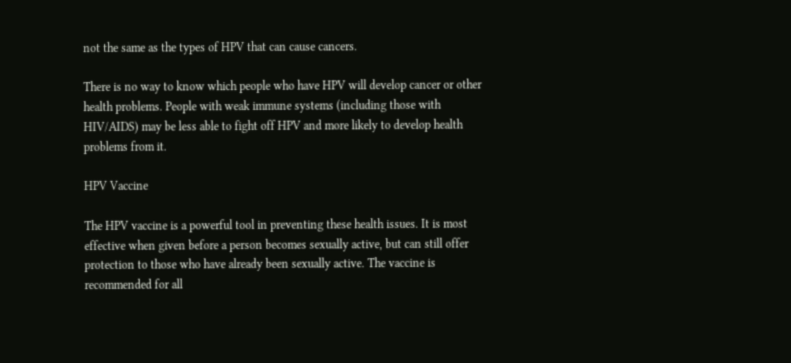not the same as the types of HPV that can cause cancers.

There is no way to know which people who have HPV will develop cancer or other health problems. People with weak immune systems (including those with HIV/AIDS) may be less able to fight off HPV and more likely to develop health problems from it.

HPV Vaccine

The HPV vaccine is a powerful tool in preventing these health issues. It is most effective when given before a person becomes sexually active, but can still offer protection to those who have already been sexually active. The vaccine is recommended for all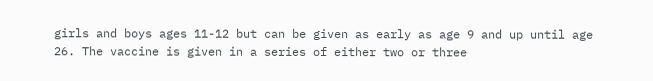girls and boys ages 11-12 but can be given as early as age 9 and up until age 26. The vaccine is given in a series of either two or three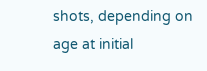shots, depending on age at initial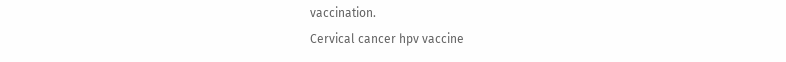vaccination.
Cervical cancer hpv vaccine